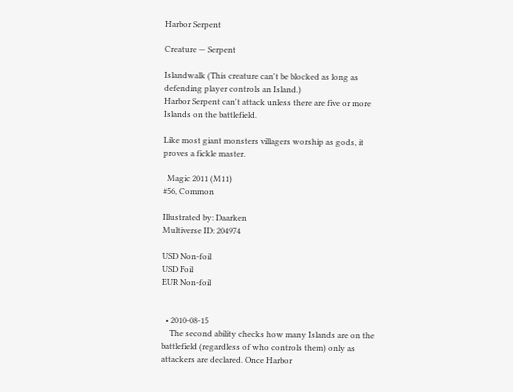Harbor Serpent

Creature — Serpent

Islandwalk (This creature can't be blocked as long as defending player controls an Island.)
Harbor Serpent can't attack unless there are five or more Islands on the battlefield.

Like most giant monsters villagers worship as gods, it proves a fickle master.

  Magic 2011 (M11)
#56, Common

Illustrated by: Daarken
Multiverse ID: 204974

USD Non-foil
USD Foil
EUR Non-foil


  • 2010-08-15
    The second ability checks how many Islands are on the battlefield (regardless of who controls them) only as attackers are declared. Once Harbor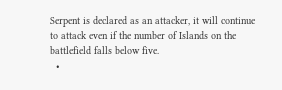Serpent is declared as an attacker, it will continue to attack even if the number of Islands on the battlefield falls below five.
  •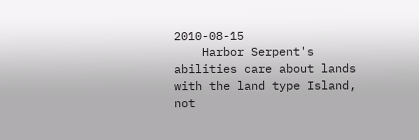2010-08-15
    Harbor Serpent's abilities care about lands with the land type Island, not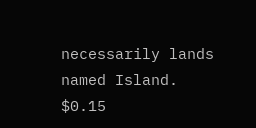necessarily lands named Island.
$0.15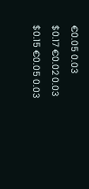€0.05 0.03
$0.17 €0.02 0.03
$0.15 €0.05 0.03